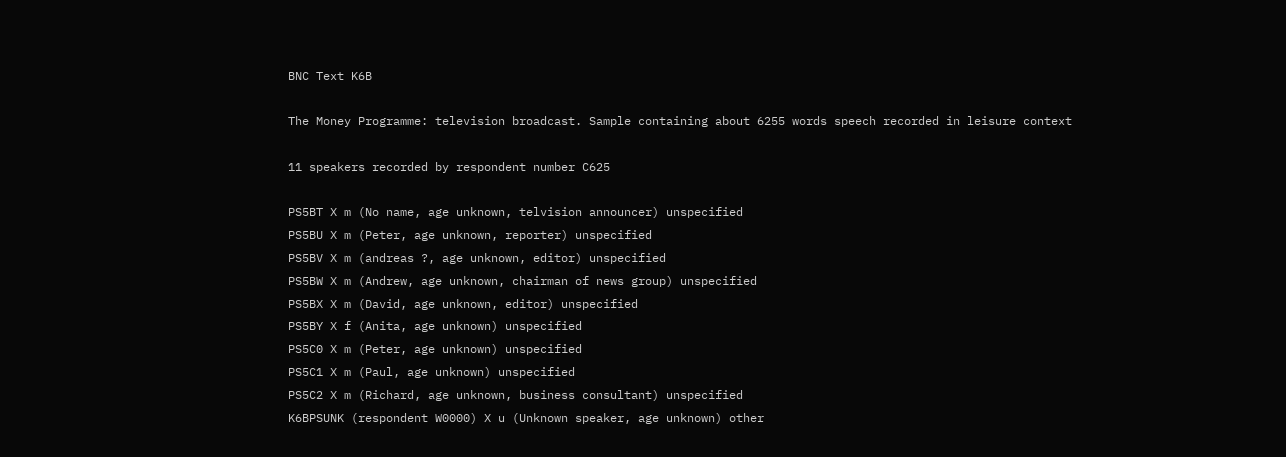BNC Text K6B

The Money Programme: television broadcast. Sample containing about 6255 words speech recorded in leisure context

11 speakers recorded by respondent number C625

PS5BT X m (No name, age unknown, telvision announcer) unspecified
PS5BU X m (Peter, age unknown, reporter) unspecified
PS5BV X m (andreas ?, age unknown, editor) unspecified
PS5BW X m (Andrew, age unknown, chairman of news group) unspecified
PS5BX X m (David, age unknown, editor) unspecified
PS5BY X f (Anita, age unknown) unspecified
PS5C0 X m (Peter, age unknown) unspecified
PS5C1 X m (Paul, age unknown) unspecified
PS5C2 X m (Richard, age unknown, business consultant) unspecified
K6BPSUNK (respondent W0000) X u (Unknown speaker, age unknown) other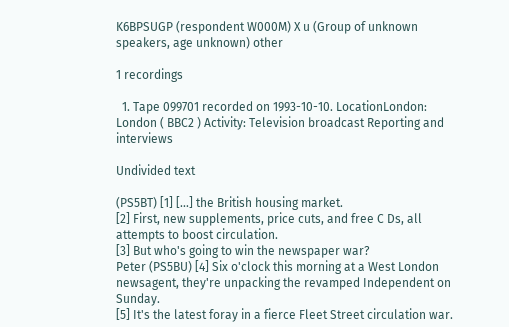K6BPSUGP (respondent W000M) X u (Group of unknown speakers, age unknown) other

1 recordings

  1. Tape 099701 recorded on 1993-10-10. LocationLondon: London ( BBC2 ) Activity: Television broadcast Reporting and interviews

Undivided text

(PS5BT) [1] [...] the British housing market.
[2] First, new supplements, price cuts, and free C Ds, all attempts to boost circulation.
[3] But who's going to win the newspaper war?
Peter (PS5BU) [4] Six o'clock this morning at a West London newsagent, they're unpacking the revamped Independent on Sunday.
[5] It's the latest foray in a fierce Fleet Street circulation war.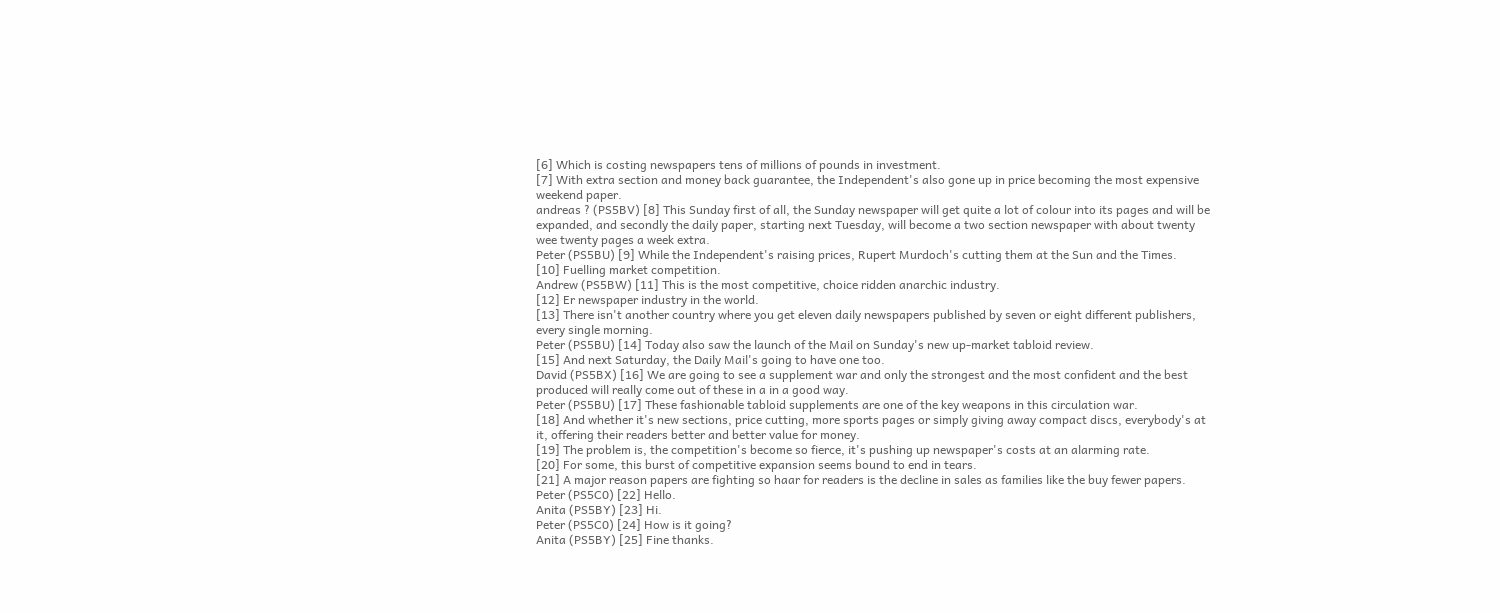[6] Which is costing newspapers tens of millions of pounds in investment.
[7] With extra section and money back guarantee, the Independent's also gone up in price becoming the most expensive weekend paper.
andreas ? (PS5BV) [8] This Sunday first of all, the Sunday newspaper will get quite a lot of colour into its pages and will be expanded, and secondly the daily paper, starting next Tuesday, will become a two section newspaper with about twenty wee twenty pages a week extra.
Peter (PS5BU) [9] While the Independent's raising prices, Rupert Murdoch's cutting them at the Sun and the Times.
[10] Fuelling market competition.
Andrew (PS5BW) [11] This is the most competitive, choice ridden anarchic industry.
[12] Er newspaper industry in the world.
[13] There isn't another country where you get eleven daily newspapers published by seven or eight different publishers, every single morning.
Peter (PS5BU) [14] Today also saw the launch of the Mail on Sunday's new up-market tabloid review.
[15] And next Saturday, the Daily Mail's going to have one too.
David (PS5BX) [16] We are going to see a supplement war and only the strongest and the most confident and the best produced will really come out of these in a in a good way.
Peter (PS5BU) [17] These fashionable tabloid supplements are one of the key weapons in this circulation war.
[18] And whether it's new sections, price cutting, more sports pages or simply giving away compact discs, everybody's at it, offering their readers better and better value for money.
[19] The problem is, the competition's become so fierce, it's pushing up newspaper's costs at an alarming rate.
[20] For some, this burst of competitive expansion seems bound to end in tears.
[21] A major reason papers are fighting so haar for readers is the decline in sales as families like the buy fewer papers.
Peter (PS5C0) [22] Hello.
Anita (PS5BY) [23] Hi.
Peter (PS5C0) [24] How is it going?
Anita (PS5BY) [25] Fine thanks.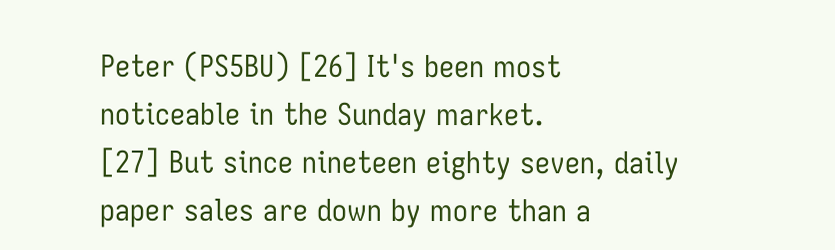Peter (PS5BU) [26] It's been most noticeable in the Sunday market.
[27] But since nineteen eighty seven, daily paper sales are down by more than a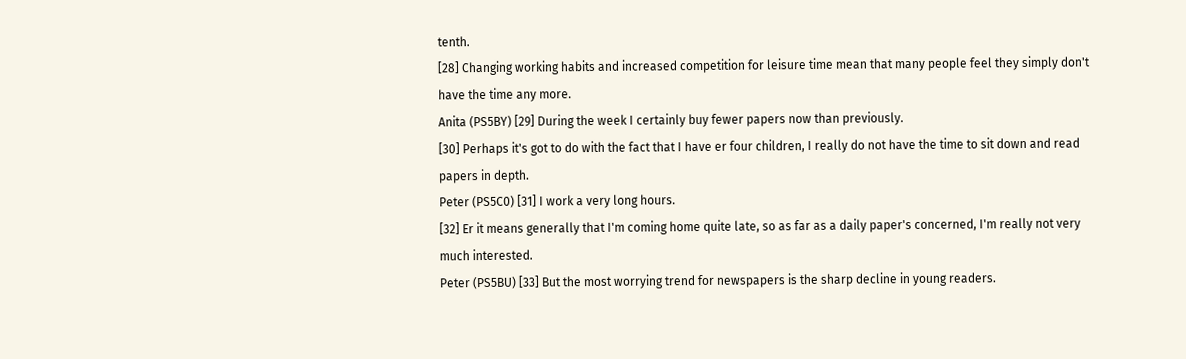tenth.
[28] Changing working habits and increased competition for leisure time mean that many people feel they simply don't have the time any more.
Anita (PS5BY) [29] During the week I certainly buy fewer papers now than previously.
[30] Perhaps it's got to do with the fact that I have er four children, I really do not have the time to sit down and read papers in depth.
Peter (PS5C0) [31] I work a very long hours.
[32] Er it means generally that I'm coming home quite late, so as far as a daily paper's concerned, I'm really not very much interested.
Peter (PS5BU) [33] But the most worrying trend for newspapers is the sharp decline in young readers.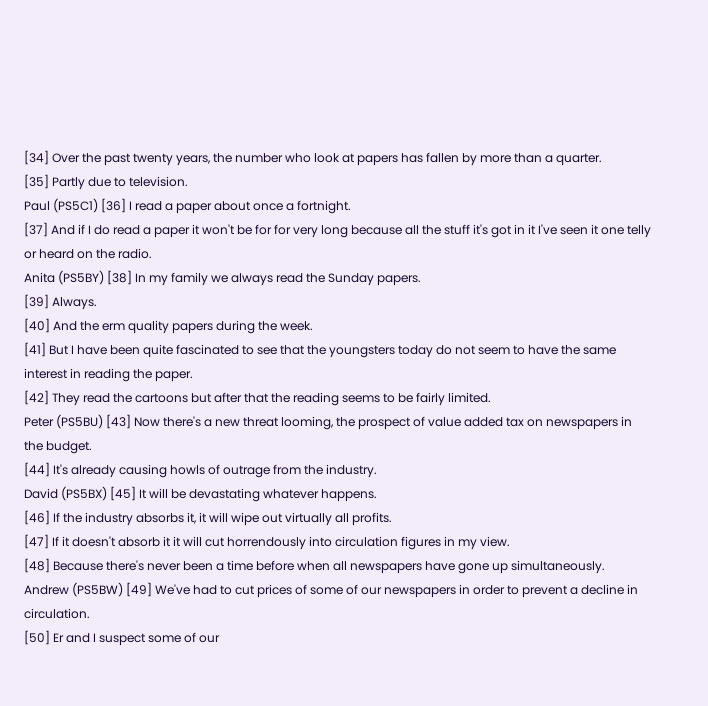[34] Over the past twenty years, the number who look at papers has fallen by more than a quarter.
[35] Partly due to television.
Paul (PS5C1) [36] I read a paper about once a fortnight.
[37] And if I do read a paper it won't be for for very long because all the stuff it's got in it I've seen it one telly or heard on the radio.
Anita (PS5BY) [38] In my family we always read the Sunday papers.
[39] Always.
[40] And the erm quality papers during the week.
[41] But I have been quite fascinated to see that the youngsters today do not seem to have the same interest in reading the paper.
[42] They read the cartoons but after that the reading seems to be fairly limited.
Peter (PS5BU) [43] Now there's a new threat looming, the prospect of value added tax on newspapers in the budget.
[44] It's already causing howls of outrage from the industry.
David (PS5BX) [45] It will be devastating whatever happens.
[46] If the industry absorbs it, it will wipe out virtually all profits.
[47] If it doesn't absorb it it will cut horrendously into circulation figures in my view.
[48] Because there's never been a time before when all newspapers have gone up simultaneously.
Andrew (PS5BW) [49] We've had to cut prices of some of our newspapers in order to prevent a decline in circulation.
[50] Er and I suspect some of our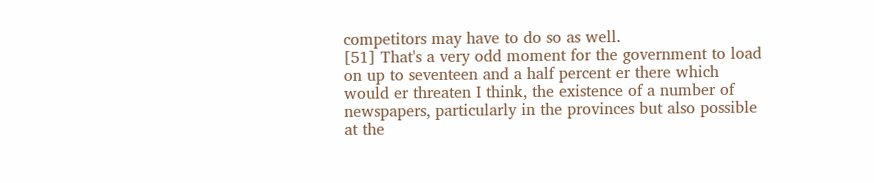competitors may have to do so as well.
[51] That's a very odd moment for the government to load on up to seventeen and a half percent er there which would er threaten I think, the existence of a number of newspapers, particularly in the provinces but also possible at the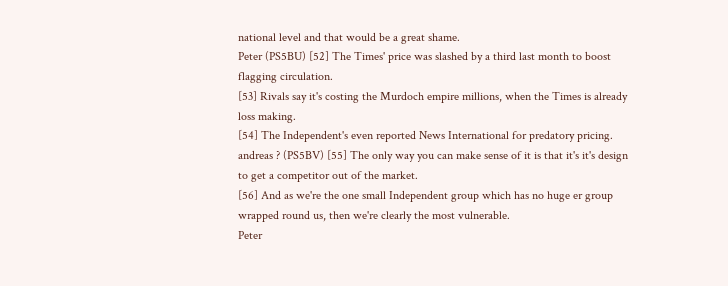national level and that would be a great shame.
Peter (PS5BU) [52] The Times' price was slashed by a third last month to boost flagging circulation.
[53] Rivals say it's costing the Murdoch empire millions, when the Times is already loss making.
[54] The Independent's even reported News International for predatory pricing.
andreas ? (PS5BV) [55] The only way you can make sense of it is that it's it's design to get a competitor out of the market.
[56] And as we're the one small Independent group which has no huge er group wrapped round us, then we're clearly the most vulnerable.
Peter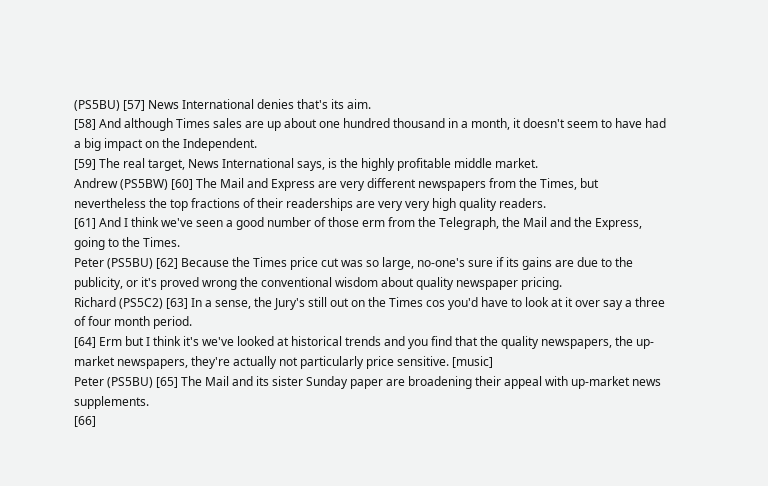(PS5BU) [57] News International denies that's its aim.
[58] And although Times sales are up about one hundred thousand in a month, it doesn't seem to have had a big impact on the Independent.
[59] The real target, News International says, is the highly profitable middle market.
Andrew (PS5BW) [60] The Mail and Express are very different newspapers from the Times, but nevertheless the top fractions of their readerships are very very high quality readers.
[61] And I think we've seen a good number of those erm from the Telegraph, the Mail and the Express, going to the Times.
Peter (PS5BU) [62] Because the Times price cut was so large, no-one's sure if its gains are due to the publicity, or it's proved wrong the conventional wisdom about quality newspaper pricing.
Richard (PS5C2) [63] In a sense, the Jury's still out on the Times cos you'd have to look at it over say a three of four month period.
[64] Erm but I think it's we've looked at historical trends and you find that the quality newspapers, the up-market newspapers, they're actually not particularly price sensitive. [music]
Peter (PS5BU) [65] The Mail and its sister Sunday paper are broadening their appeal with up-market news supplements.
[66]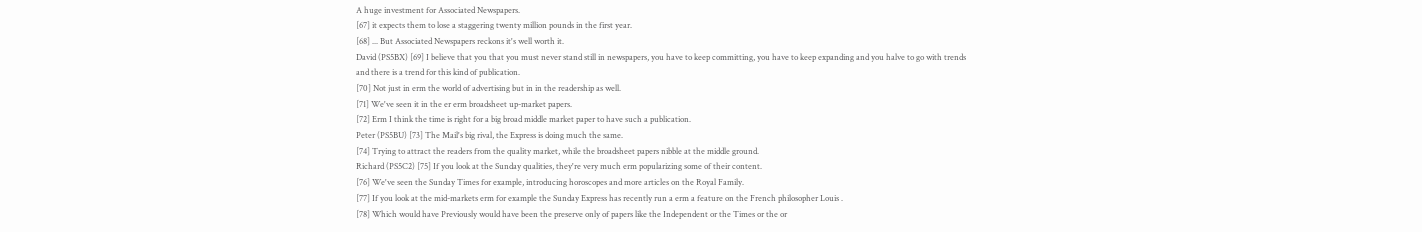A huge investment for Associated Newspapers.
[67] it expects them to lose a staggering twenty million pounds in the first year.
[68] ... But Associated Newspapers reckons it's well worth it.
David (PS5BX) [69] I believe that you that you must never stand still in newspapers, you have to keep committing, you have to keep expanding and you halve to go with trends and there is a trend for this kind of publication.
[70] Not just in erm the world of advertising but in in the readership as well.
[71] We've seen it in the er erm broadsheet up-market papers.
[72] Erm I think the time is right for a big broad middle market paper to have such a publication.
Peter (PS5BU) [73] The Mail's big rival, the Express is doing much the same.
[74] Trying to attract the readers from the quality market, while the broadsheet papers nibble at the middle ground.
Richard (PS5C2) [75] If you look at the Sunday qualities, they're very much erm popularizing some of their content.
[76] We've seen the Sunday Times for example, introducing horoscopes and more articles on the Royal Family.
[77] If you look at the mid-markets erm for example the Sunday Express has recently run a erm a feature on the French philosopher Louis .
[78] Which would have Previously would have been the preserve only of papers like the Independent or the Times or the or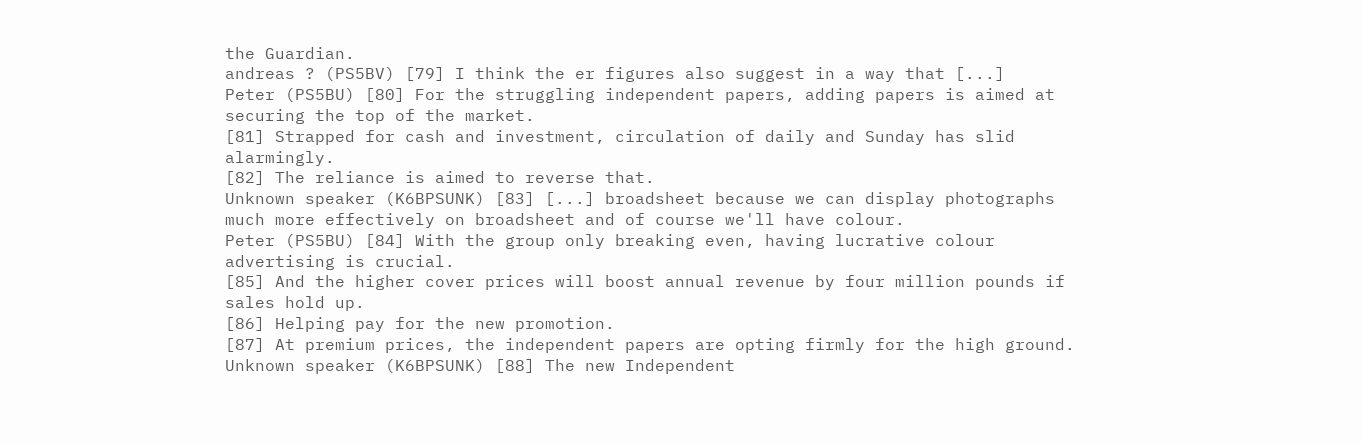the Guardian.
andreas ? (PS5BV) [79] I think the er figures also suggest in a way that [...]
Peter (PS5BU) [80] For the struggling independent papers, adding papers is aimed at securing the top of the market.
[81] Strapped for cash and investment, circulation of daily and Sunday has slid alarmingly.
[82] The reliance is aimed to reverse that.
Unknown speaker (K6BPSUNK) [83] [...] broadsheet because we can display photographs much more effectively on broadsheet and of course we'll have colour.
Peter (PS5BU) [84] With the group only breaking even, having lucrative colour advertising is crucial.
[85] And the higher cover prices will boost annual revenue by four million pounds if sales hold up.
[86] Helping pay for the new promotion.
[87] At premium prices, the independent papers are opting firmly for the high ground.
Unknown speaker (K6BPSUNK) [88] The new Independent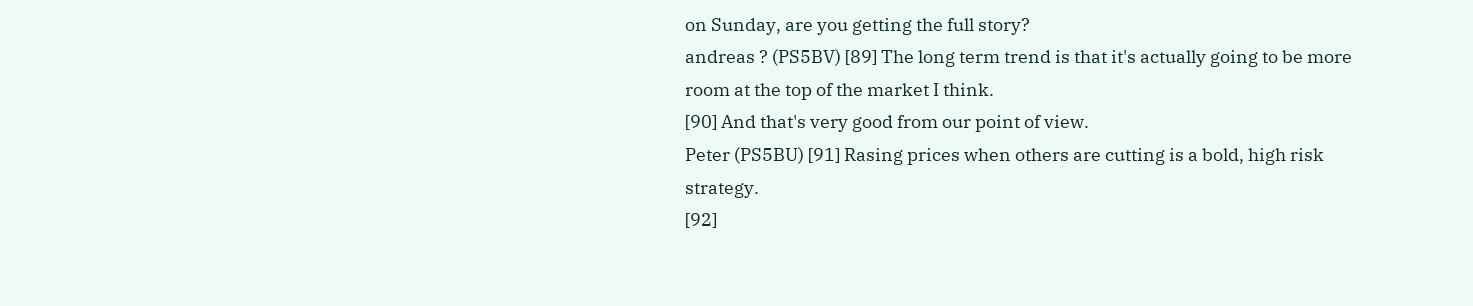on Sunday, are you getting the full story?
andreas ? (PS5BV) [89] The long term trend is that it's actually going to be more room at the top of the market I think.
[90] And that's very good from our point of view.
Peter (PS5BU) [91] Rasing prices when others are cutting is a bold, high risk strategy.
[92]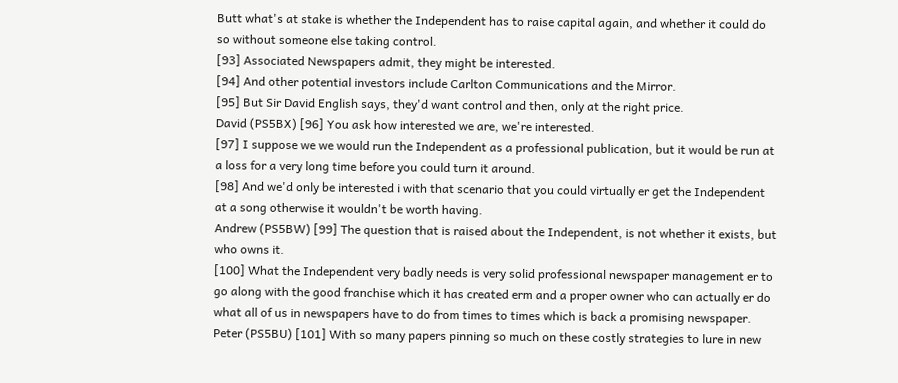Butt what's at stake is whether the Independent has to raise capital again, and whether it could do so without someone else taking control.
[93] Associated Newspapers admit, they might be interested.
[94] And other potential investors include Carlton Communications and the Mirror.
[95] But Sir David English says, they'd want control and then, only at the right price.
David (PS5BX) [96] You ask how interested we are, we're interested.
[97] I suppose we we would run the Independent as a professional publication, but it would be run at a loss for a very long time before you could turn it around.
[98] And we'd only be interested i with that scenario that you could virtually er get the Independent at a song otherwise it wouldn't be worth having.
Andrew (PS5BW) [99] The question that is raised about the Independent, is not whether it exists, but who owns it.
[100] What the Independent very badly needs is very solid professional newspaper management er to go along with the good franchise which it has created erm and a proper owner who can actually er do what all of us in newspapers have to do from times to times which is back a promising newspaper.
Peter (PS5BU) [101] With so many papers pinning so much on these costly strategies to lure in new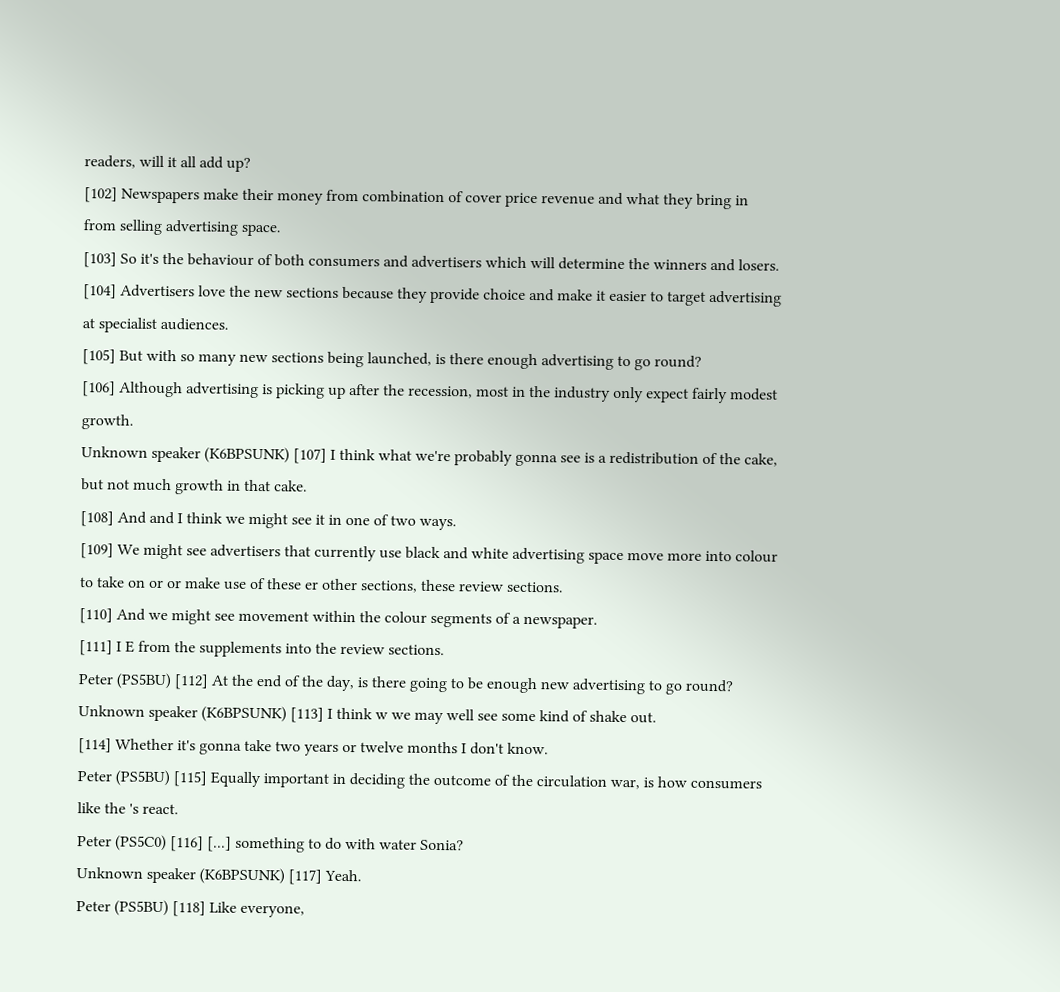readers, will it all add up?
[102] Newspapers make their money from combination of cover price revenue and what they bring in from selling advertising space.
[103] So it's the behaviour of both consumers and advertisers which will determine the winners and losers.
[104] Advertisers love the new sections because they provide choice and make it easier to target advertising at specialist audiences.
[105] But with so many new sections being launched, is there enough advertising to go round?
[106] Although advertising is picking up after the recession, most in the industry only expect fairly modest growth.
Unknown speaker (K6BPSUNK) [107] I think what we're probably gonna see is a redistribution of the cake, but not much growth in that cake.
[108] And and I think we might see it in one of two ways.
[109] We might see advertisers that currently use black and white advertising space move more into colour to take on or or make use of these er other sections, these review sections.
[110] And we might see movement within the colour segments of a newspaper.
[111] I E from the supplements into the review sections.
Peter (PS5BU) [112] At the end of the day, is there going to be enough new advertising to go round?
Unknown speaker (K6BPSUNK) [113] I think w we may well see some kind of shake out.
[114] Whether it's gonna take two years or twelve months I don't know.
Peter (PS5BU) [115] Equally important in deciding the outcome of the circulation war, is how consumers like the 's react.
Peter (PS5C0) [116] [...] something to do with water Sonia?
Unknown speaker (K6BPSUNK) [117] Yeah.
Peter (PS5BU) [118] Like everyone,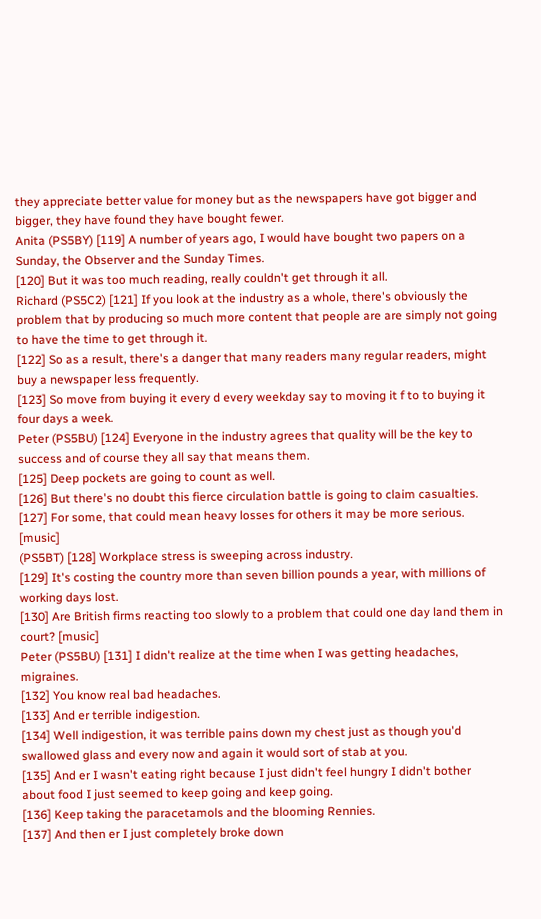they appreciate better value for money but as the newspapers have got bigger and bigger, they have found they have bought fewer.
Anita (PS5BY) [119] A number of years ago, I would have bought two papers on a Sunday, the Observer and the Sunday Times.
[120] But it was too much reading, really couldn't get through it all.
Richard (PS5C2) [121] If you look at the industry as a whole, there's obviously the problem that by producing so much more content that people are are simply not going to have the time to get through it.
[122] So as a result, there's a danger that many readers many regular readers, might buy a newspaper less frequently.
[123] So move from buying it every d every weekday say to moving it f to to buying it four days a week.
Peter (PS5BU) [124] Everyone in the industry agrees that quality will be the key to success and of course they all say that means them.
[125] Deep pockets are going to count as well.
[126] But there's no doubt this fierce circulation battle is going to claim casualties.
[127] For some, that could mean heavy losses for others it may be more serious. [music]
(PS5BT) [128] Workplace stress is sweeping across industry.
[129] It's costing the country more than seven billion pounds a year, with millions of working days lost.
[130] Are British firms reacting too slowly to a problem that could one day land them in court? [music]
Peter (PS5BU) [131] I didn't realize at the time when I was getting headaches, migraines.
[132] You know real bad headaches.
[133] And er terrible indigestion.
[134] Well indigestion, it was terrible pains down my chest just as though you'd swallowed glass and every now and again it would sort of stab at you.
[135] And er I wasn't eating right because I just didn't feel hungry I didn't bother about food I just seemed to keep going and keep going.
[136] Keep taking the paracetamols and the blooming Rennies.
[137] And then er I just completely broke down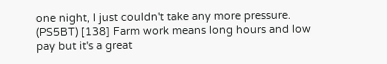one night, I just couldn't take any more pressure.
(PS5BT) [138] Farm work means long hours and low pay but it's a great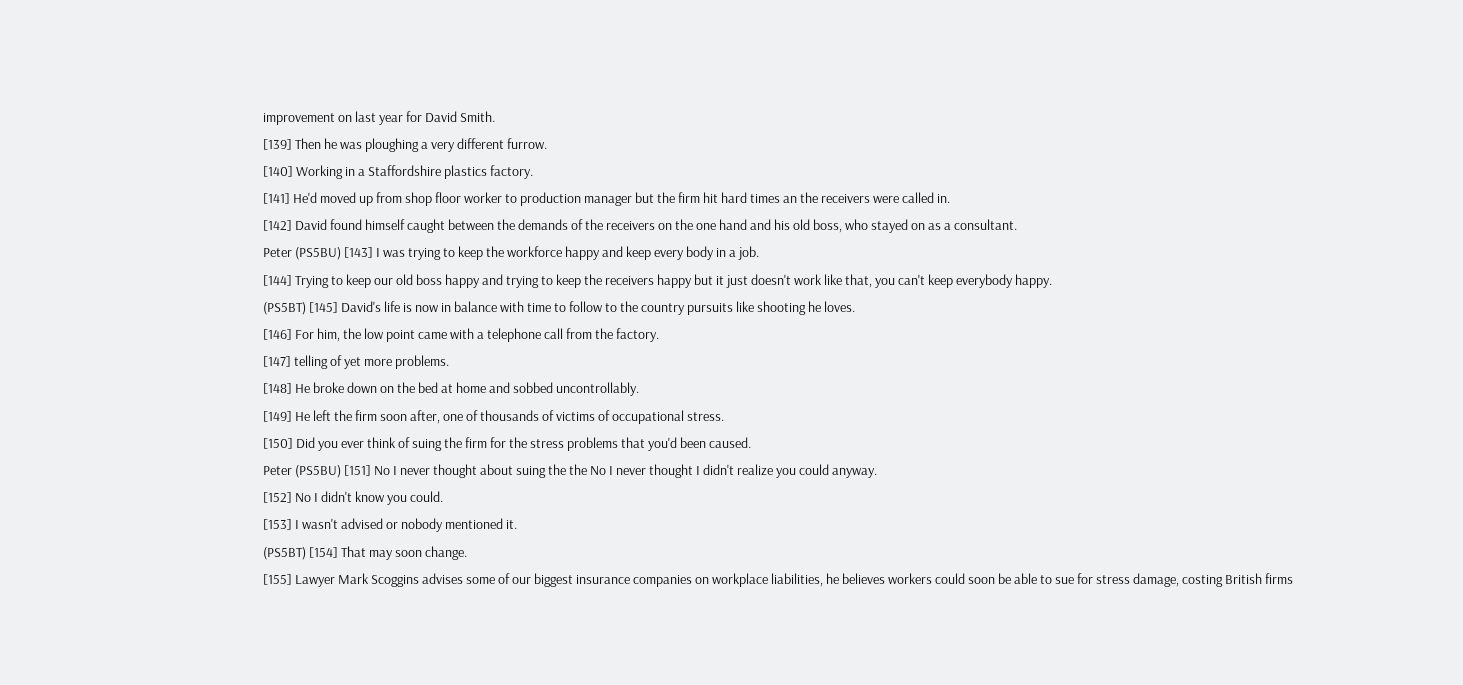improvement on last year for David Smith.
[139] Then he was ploughing a very different furrow.
[140] Working in a Staffordshire plastics factory.
[141] He'd moved up from shop floor worker to production manager but the firm hit hard times an the receivers were called in.
[142] David found himself caught between the demands of the receivers on the one hand and his old boss, who stayed on as a consultant.
Peter (PS5BU) [143] I was trying to keep the workforce happy and keep every body in a job.
[144] Trying to keep our old boss happy and trying to keep the receivers happy but it just doesn't work like that, you can't keep everybody happy.
(PS5BT) [145] David's life is now in balance with time to follow to the country pursuits like shooting he loves.
[146] For him, the low point came with a telephone call from the factory.
[147] telling of yet more problems.
[148] He broke down on the bed at home and sobbed uncontrollably.
[149] He left the firm soon after, one of thousands of victims of occupational stress.
[150] Did you ever think of suing the firm for the stress problems that you'd been caused.
Peter (PS5BU) [151] No I never thought about suing the the No I never thought I didn't realize you could anyway.
[152] No I didn't know you could.
[153] I wasn't advised or nobody mentioned it.
(PS5BT) [154] That may soon change.
[155] Lawyer Mark Scoggins advises some of our biggest insurance companies on workplace liabilities, he believes workers could soon be able to sue for stress damage, costing British firms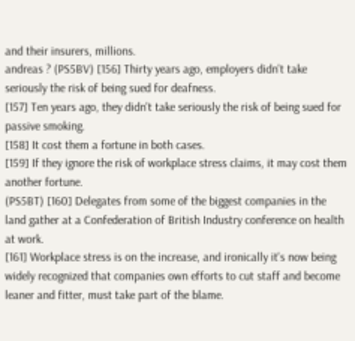and their insurers, millions.
andreas ? (PS5BV) [156] Thirty years ago, employers didn't take seriously the risk of being sued for deafness.
[157] Ten years ago, they didn't take seriously the risk of being sued for passive smoking.
[158] It cost them a fortune in both cases.
[159] If they ignore the risk of workplace stress claims, it may cost them another fortune.
(PS5BT) [160] Delegates from some of the biggest companies in the land gather at a Confederation of British Industry conference on health at work.
[161] Workplace stress is on the increase, and ironically it's now being widely recognized that companies own efforts to cut staff and become leaner and fitter, must take part of the blame.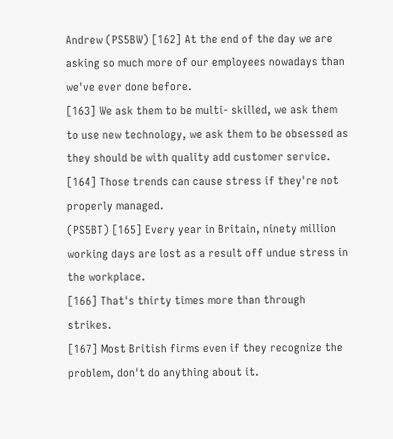Andrew (PS5BW) [162] At the end of the day we are asking so much more of our employees nowadays than we've ever done before.
[163] We ask them to be multi- skilled, we ask them to use new technology, we ask them to be obsessed as they should be with quality add customer service.
[164] Those trends can cause stress if they're not properly managed.
(PS5BT) [165] Every year in Britain, ninety million working days are lost as a result off undue stress in the workplace.
[166] That's thirty times more than through strikes.
[167] Most British firms even if they recognize the problem, don't do anything about it.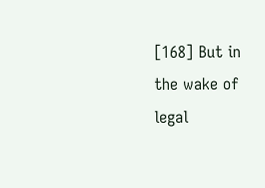[168] But in the wake of legal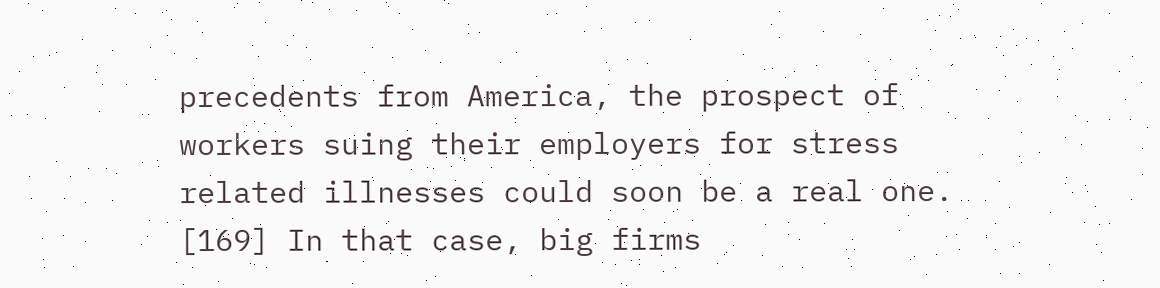precedents from America, the prospect of workers suing their employers for stress related illnesses could soon be a real one.
[169] In that case, big firms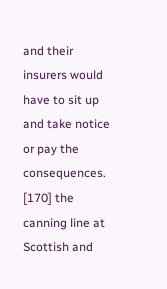and their insurers would have to sit up and take notice or pay the consequences.
[170] the canning line at Scottish and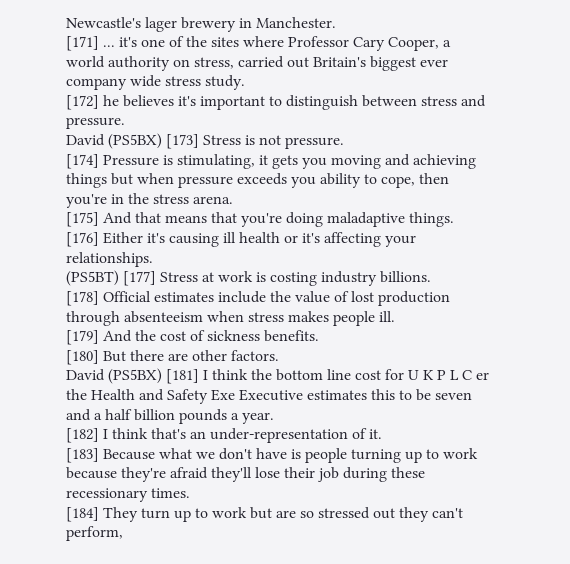Newcastle's lager brewery in Manchester.
[171] ... it's one of the sites where Professor Cary Cooper, a world authority on stress, carried out Britain's biggest ever company wide stress study.
[172] he believes it's important to distinguish between stress and pressure.
David (PS5BX) [173] Stress is not pressure.
[174] Pressure is stimulating, it gets you moving and achieving things but when pressure exceeds you ability to cope, then you're in the stress arena.
[175] And that means that you're doing maladaptive things.
[176] Either it's causing ill health or it's affecting your relationships.
(PS5BT) [177] Stress at work is costing industry billions.
[178] Official estimates include the value of lost production through absenteeism when stress makes people ill.
[179] And the cost of sickness benefits.
[180] But there are other factors.
David (PS5BX) [181] I think the bottom line cost for U K P L C er the Health and Safety Exe Executive estimates this to be seven and a half billion pounds a year.
[182] I think that's an under-representation of it.
[183] Because what we don't have is people turning up to work because they're afraid they'll lose their job during these recessionary times.
[184] They turn up to work but are so stressed out they can't perform,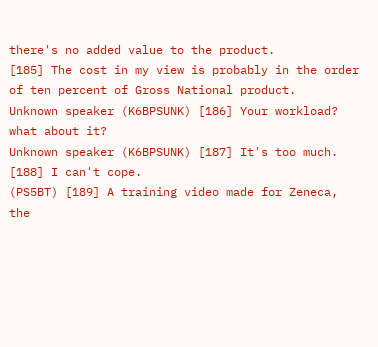there's no added value to the product.
[185] The cost in my view is probably in the order of ten percent of Gross National product.
Unknown speaker (K6BPSUNK) [186] Your workload? what about it?
Unknown speaker (K6BPSUNK) [187] It's too much.
[188] I can't cope.
(PS5BT) [189] A training video made for Zeneca, the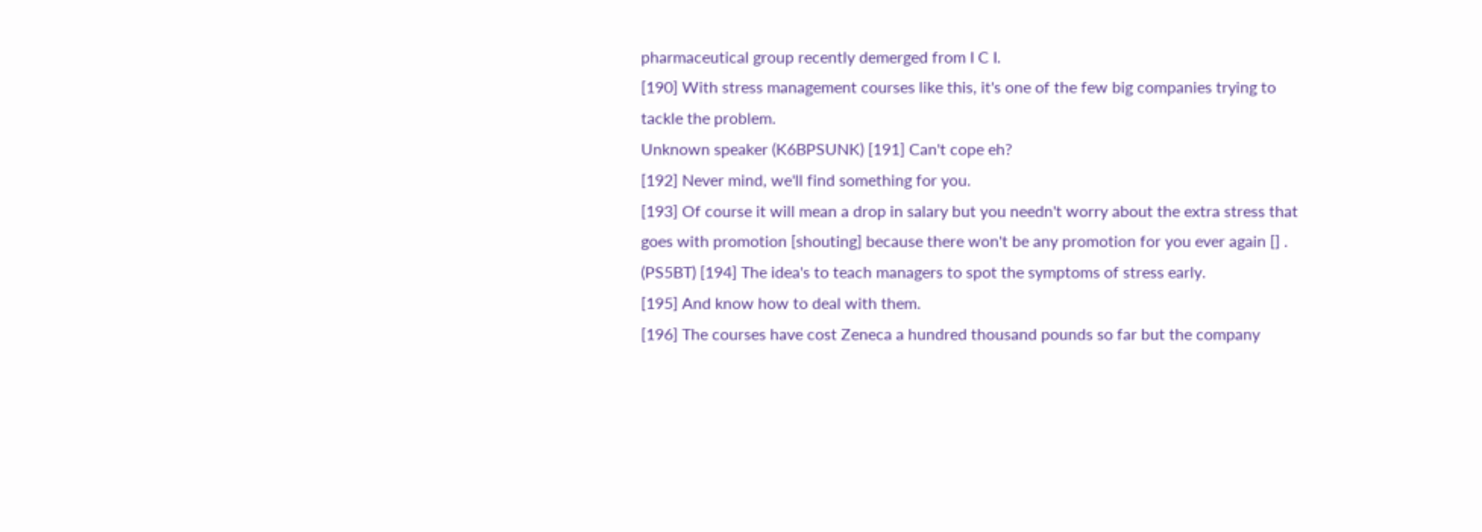pharmaceutical group recently demerged from I C I.
[190] With stress management courses like this, it's one of the few big companies trying to tackle the problem.
Unknown speaker (K6BPSUNK) [191] Can't cope eh?
[192] Never mind, we'll find something for you.
[193] Of course it will mean a drop in salary but you needn't worry about the extra stress that goes with promotion [shouting] because there won't be any promotion for you ever again [] .
(PS5BT) [194] The idea's to teach managers to spot the symptoms of stress early.
[195] And know how to deal with them.
[196] The courses have cost Zeneca a hundred thousand pounds so far but the company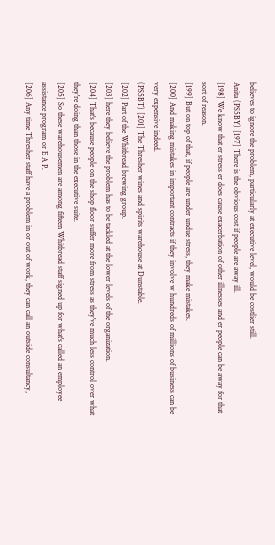believes to ignore the problem, particularly at executive level, would be costlier still.
Anita (PS5BY) [197] There is the obvious cost if people are away ill.
[198] We know that er stress er does cause exacerbation of other illnesses and er people can be away for that sort of reason.
[199] But on top of that, if people are under undue stress, they make mistakes.
[200] And making mistakes in important contracts if they involve w hundreds of millions of business can be very expensive indeed.
(PS5BT) [201] The Thresher wines and spirits warehouse at Dunstable.
[202] Part of the Whitbread brewing group.
[203] here they believe the problem has to be tackled at the lower levels of the organization.
[204] That's because people on the shop floor suffer more from stress as they've much less control over what they're doing than those in the executive suite.
[205] So these warehousemen are among fifteen Whitbread staff signed up for what's called an employee assistance program or E A P.
[206] Any time Thresher staff have a problem in or out of work, they can call an outside consultancy,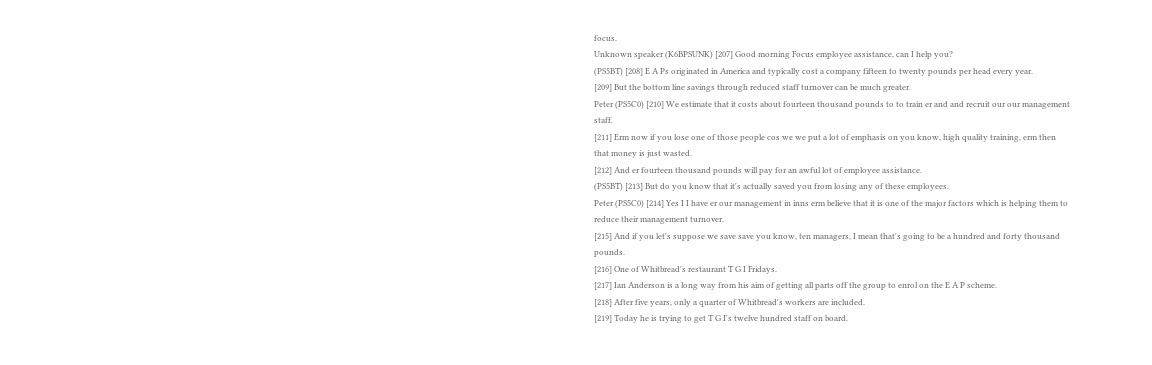focus.
Unknown speaker (K6BPSUNK) [207] Good morning Focus employee assistance, can I help you?
(PS5BT) [208] E A Ps originated in America and typically cost a company fifteen to twenty pounds per head every year.
[209] But the bottom line savings through reduced staff turnover can be much greater.
Peter (PS5C0) [210] We estimate that it costs about fourteen thousand pounds to to train er and and recruit our our management staff.
[211] Erm now if you lose one of those people cos we we put a lot of emphasis on you know, high quality training, erm then that money is just wasted.
[212] And er fourteen thousand pounds will pay for an awful lot of employee assistance.
(PS5BT) [213] But do you know that it's actually saved you from losing any of these employees.
Peter (PS5C0) [214] Yes I I have er our management in inns erm believe that it is one of the major factors which is helping them to reduce their management turnover.
[215] And if you let's suppose we save save you know, ten managers, I mean that's going to be a hundred and forty thousand pounds.
[216] One of Whitbread's restaurant T G I Fridays.
[217] Ian Anderson is a long way from his aim of getting all parts off the group to enrol on the E A P scheme.
[218] After five years, only a quarter of Whitbread's workers are included.
[219] Today he is trying to get T G I's twelve hundred staff on board.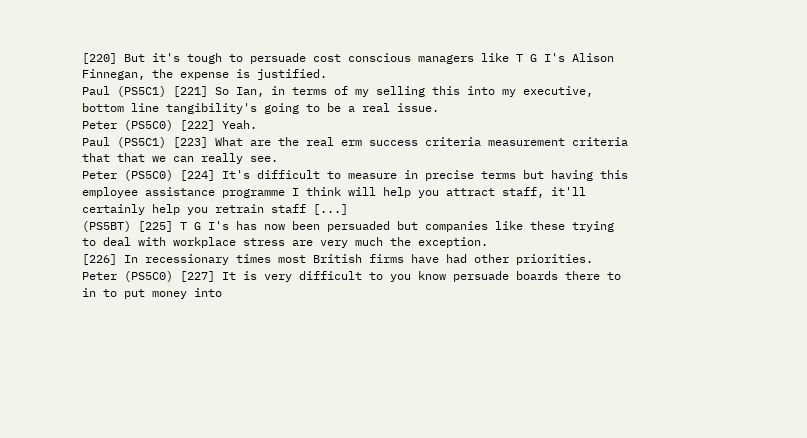[220] But it's tough to persuade cost conscious managers like T G I's Alison Finnegan, the expense is justified.
Paul (PS5C1) [221] So Ian, in terms of my selling this into my executive, bottom line tangibility's going to be a real issue.
Peter (PS5C0) [222] Yeah.
Paul (PS5C1) [223] What are the real erm success criteria measurement criteria that that we can really see.
Peter (PS5C0) [224] It's difficult to measure in precise terms but having this employee assistance programme I think will help you attract staff, it'll certainly help you retrain staff [...]
(PS5BT) [225] T G I's has now been persuaded but companies like these trying to deal with workplace stress are very much the exception.
[226] In recessionary times most British firms have had other priorities.
Peter (PS5C0) [227] It is very difficult to you know persuade boards there to in to put money into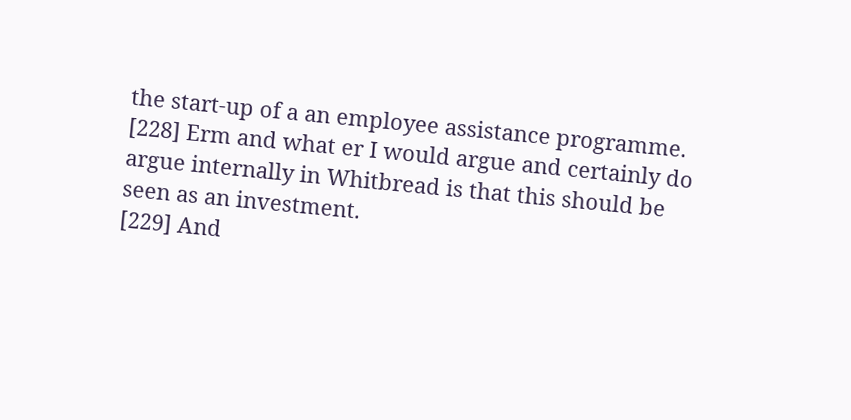the start-up of a an employee assistance programme.
[228] Erm and what er I would argue and certainly do argue internally in Whitbread is that this should be seen as an investment.
[229] And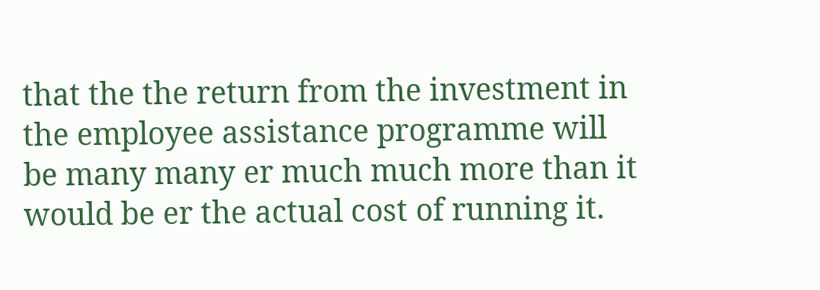that the the return from the investment in the employee assistance programme will be many many er much much more than it would be er the actual cost of running it.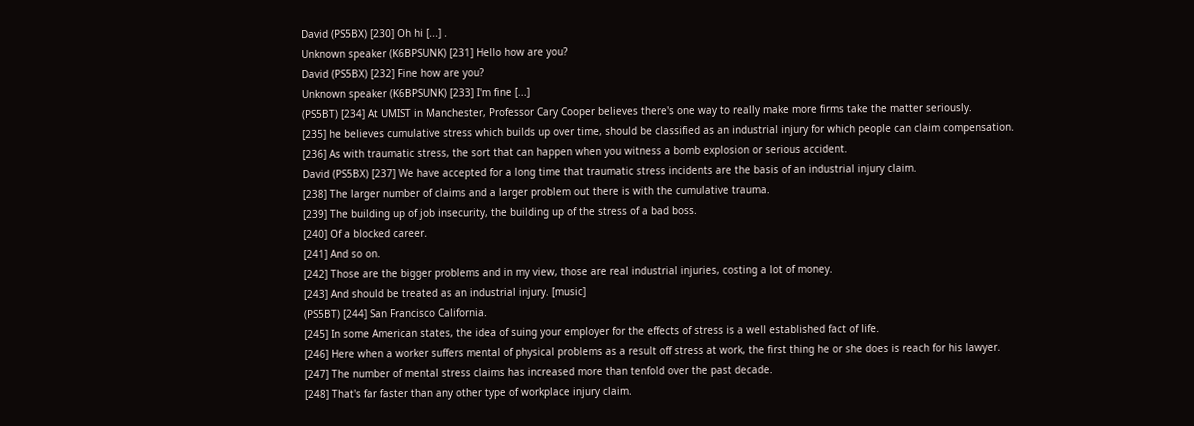David (PS5BX) [230] Oh hi [...] .
Unknown speaker (K6BPSUNK) [231] Hello how are you?
David (PS5BX) [232] Fine how are you?
Unknown speaker (K6BPSUNK) [233] I'm fine [...]
(PS5BT) [234] At UMIST in Manchester, Professor Cary Cooper believes there's one way to really make more firms take the matter seriously.
[235] he believes cumulative stress which builds up over time, should be classified as an industrial injury for which people can claim compensation.
[236] As with traumatic stress, the sort that can happen when you witness a bomb explosion or serious accident.
David (PS5BX) [237] We have accepted for a long time that traumatic stress incidents are the basis of an industrial injury claim.
[238] The larger number of claims and a larger problem out there is with the cumulative trauma.
[239] The building up of job insecurity, the building up of the stress of a bad boss.
[240] Of a blocked career.
[241] And so on.
[242] Those are the bigger problems and in my view, those are real industrial injuries, costing a lot of money.
[243] And should be treated as an industrial injury. [music]
(PS5BT) [244] San Francisco California.
[245] In some American states, the idea of suing your employer for the effects of stress is a well established fact of life.
[246] Here when a worker suffers mental of physical problems as a result off stress at work, the first thing he or she does is reach for his lawyer.
[247] The number of mental stress claims has increased more than tenfold over the past decade.
[248] That's far faster than any other type of workplace injury claim.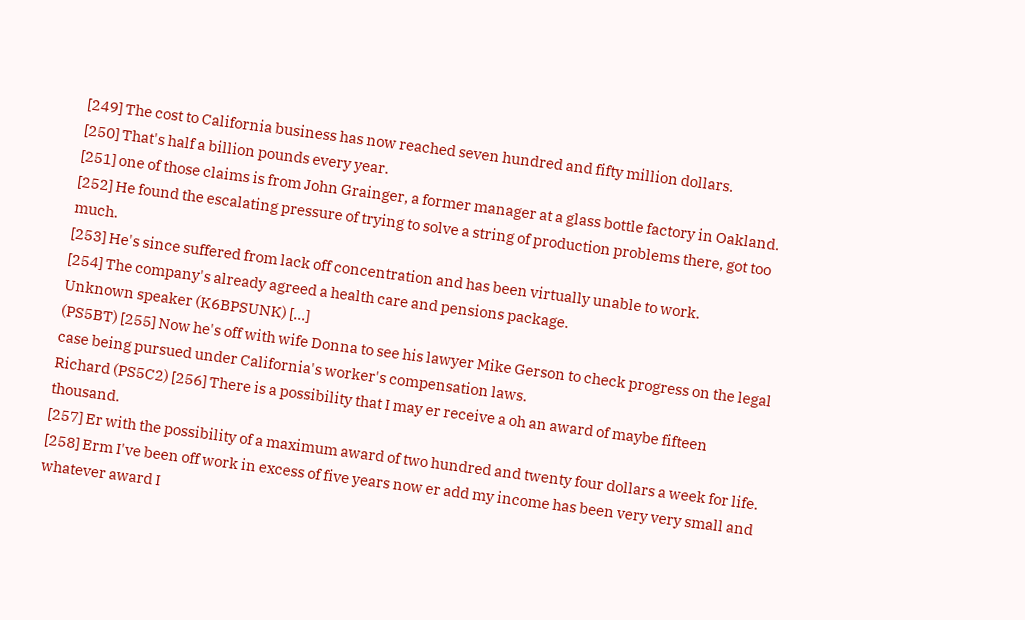[249] The cost to California business has now reached seven hundred and fifty million dollars.
[250] That's half a billion pounds every year.
[251] one of those claims is from John Grainger, a former manager at a glass bottle factory in Oakland.
[252] He found the escalating pressure of trying to solve a string of production problems there, got too much.
[253] He's since suffered from lack off concentration and has been virtually unable to work.
[254] The company's already agreed a health care and pensions package.
Unknown speaker (K6BPSUNK) [...]
(PS5BT) [255] Now he's off with wife Donna to see his lawyer Mike Gerson to check progress on the legal case being pursued under California's worker's compensation laws.
Richard (PS5C2) [256] There is a possibility that I may er receive a oh an award of maybe fifteen thousand.
[257] Er with the possibility of a maximum award of two hundred and twenty four dollars a week for life.
[258] Erm I've been off work in excess of five years now er add my income has been very very small and whatever award I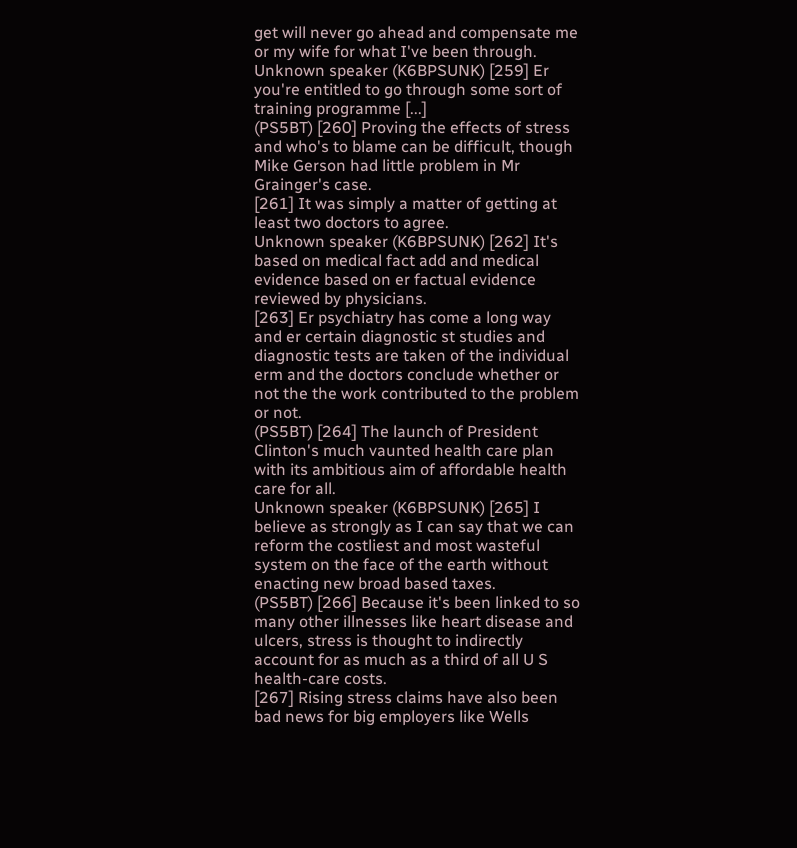get will never go ahead and compensate me or my wife for what I've been through.
Unknown speaker (K6BPSUNK) [259] Er you're entitled to go through some sort of training programme [...]
(PS5BT) [260] Proving the effects of stress and who's to blame can be difficult, though Mike Gerson had little problem in Mr Grainger's case.
[261] It was simply a matter of getting at least two doctors to agree.
Unknown speaker (K6BPSUNK) [262] It's based on medical fact add and medical evidence based on er factual evidence reviewed by physicians.
[263] Er psychiatry has come a long way and er certain diagnostic st studies and diagnostic tests are taken of the individual erm and the doctors conclude whether or not the the work contributed to the problem or not.
(PS5BT) [264] The launch of President Clinton's much vaunted health care plan with its ambitious aim of affordable health care for all.
Unknown speaker (K6BPSUNK) [265] I believe as strongly as I can say that we can reform the costliest and most wasteful system on the face of the earth without enacting new broad based taxes.
(PS5BT) [266] Because it's been linked to so many other illnesses like heart disease and ulcers, stress is thought to indirectly account for as much as a third of all U S health-care costs.
[267] Rising stress claims have also been bad news for big employers like Wells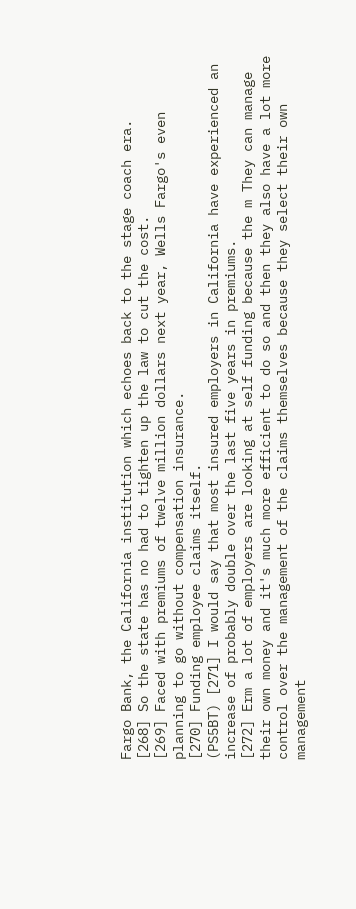Fargo Bank, the California institution which echoes back to the stage coach era.
[268] So the state has no had to tighten up the law to cut the cost.
[269] Faced with premiums of twelve million dollars next year, Wells Fargo's even planning to go without compensation insurance.
[270] Funding employee claims itself.
(PS5BT) [271] I would say that most insured employers in California have experienced an increase of probably double over the last five years in premiums.
[272] Erm a lot of employers are looking at self funding because the m They can manage their own money and it's much more efficient to do so and then they also have a lot more control over the management of the claims themselves because they select their own management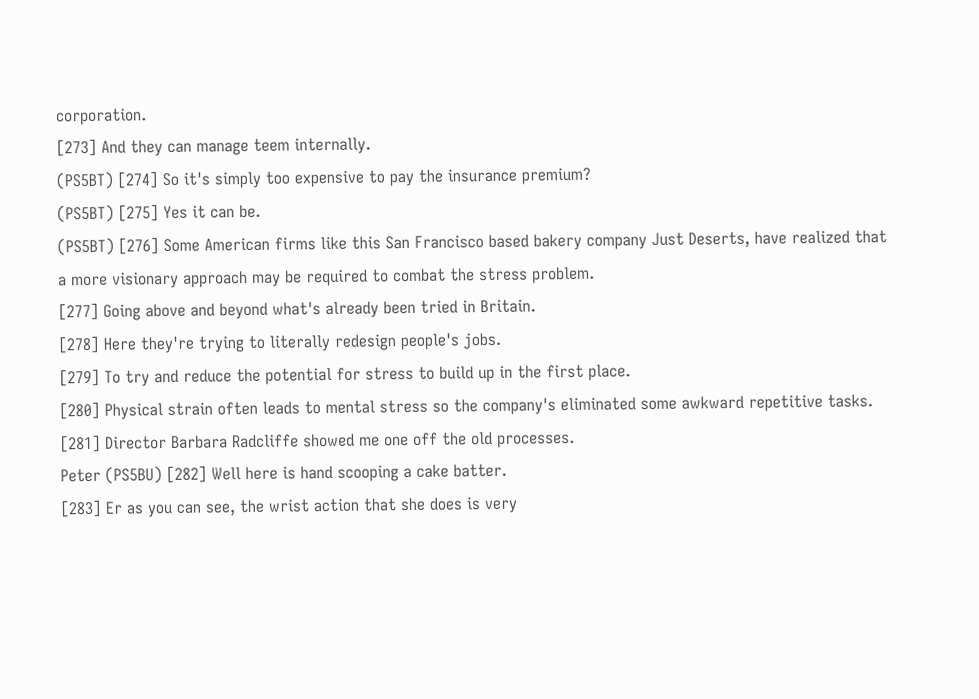corporation.
[273] And they can manage teem internally.
(PS5BT) [274] So it's simply too expensive to pay the insurance premium?
(PS5BT) [275] Yes it can be.
(PS5BT) [276] Some American firms like this San Francisco based bakery company Just Deserts, have realized that a more visionary approach may be required to combat the stress problem.
[277] Going above and beyond what's already been tried in Britain.
[278] Here they're trying to literally redesign people's jobs.
[279] To try and reduce the potential for stress to build up in the first place.
[280] Physical strain often leads to mental stress so the company's eliminated some awkward repetitive tasks.
[281] Director Barbara Radcliffe showed me one off the old processes.
Peter (PS5BU) [282] Well here is hand scooping a cake batter.
[283] Er as you can see, the wrist action that she does is very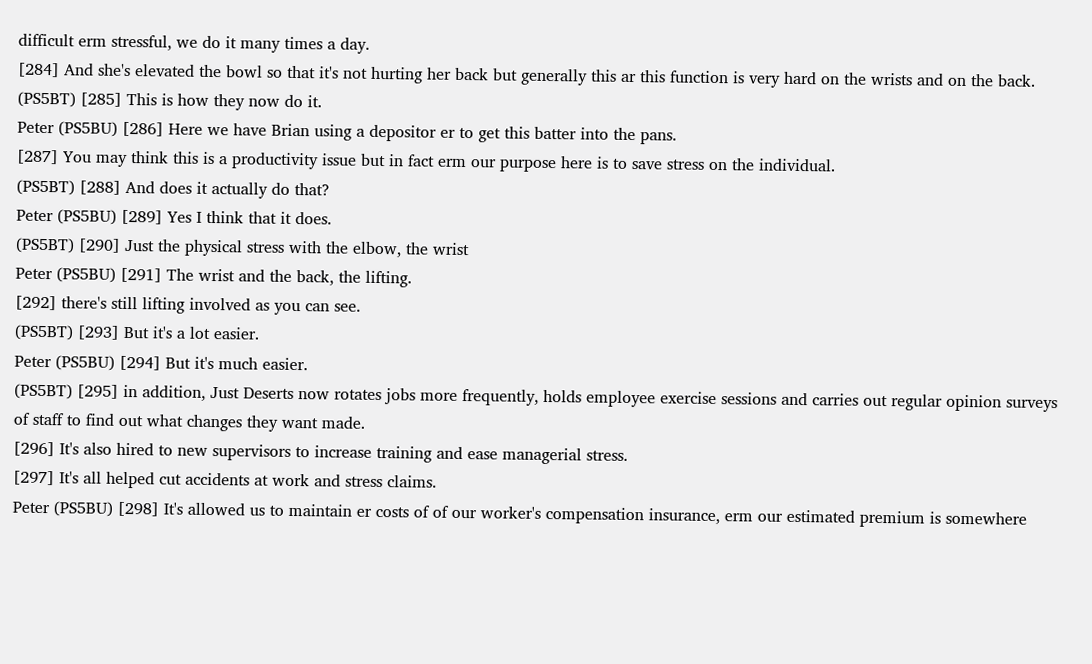difficult erm stressful, we do it many times a day.
[284] And she's elevated the bowl so that it's not hurting her back but generally this ar this function is very hard on the wrists and on the back.
(PS5BT) [285] This is how they now do it.
Peter (PS5BU) [286] Here we have Brian using a depositor er to get this batter into the pans.
[287] You may think this is a productivity issue but in fact erm our purpose here is to save stress on the individual.
(PS5BT) [288] And does it actually do that?
Peter (PS5BU) [289] Yes I think that it does.
(PS5BT) [290] Just the physical stress with the elbow, the wrist
Peter (PS5BU) [291] The wrist and the back, the lifting.
[292] there's still lifting involved as you can see.
(PS5BT) [293] But it's a lot easier.
Peter (PS5BU) [294] But it's much easier.
(PS5BT) [295] in addition, Just Deserts now rotates jobs more frequently, holds employee exercise sessions and carries out regular opinion surveys of staff to find out what changes they want made.
[296] It's also hired to new supervisors to increase training and ease managerial stress.
[297] It's all helped cut accidents at work and stress claims.
Peter (PS5BU) [298] It's allowed us to maintain er costs of of our worker's compensation insurance, erm our estimated premium is somewhere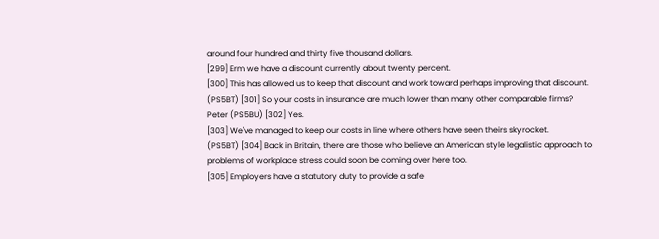around four hundred and thirty five thousand dollars.
[299] Erm we have a discount currently about twenty percent.
[300] This has allowed us to keep that discount and work toward perhaps improving that discount.
(PS5BT) [301] So your costs in insurance are much lower than many other comparable firms?
Peter (PS5BU) [302] Yes.
[303] We've managed to keep our costs in line where others have seen theirs skyrocket.
(PS5BT) [304] Back in Britain, there are those who believe an American style legalistic approach to problems of workplace stress could soon be coming over here too.
[305] Employers have a statutory duty to provide a safe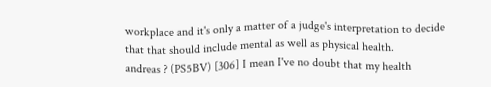workplace and it's only a matter of a judge's interpretation to decide that that should include mental as well as physical health.
andreas ? (PS5BV) [306] I mean I've no doubt that my health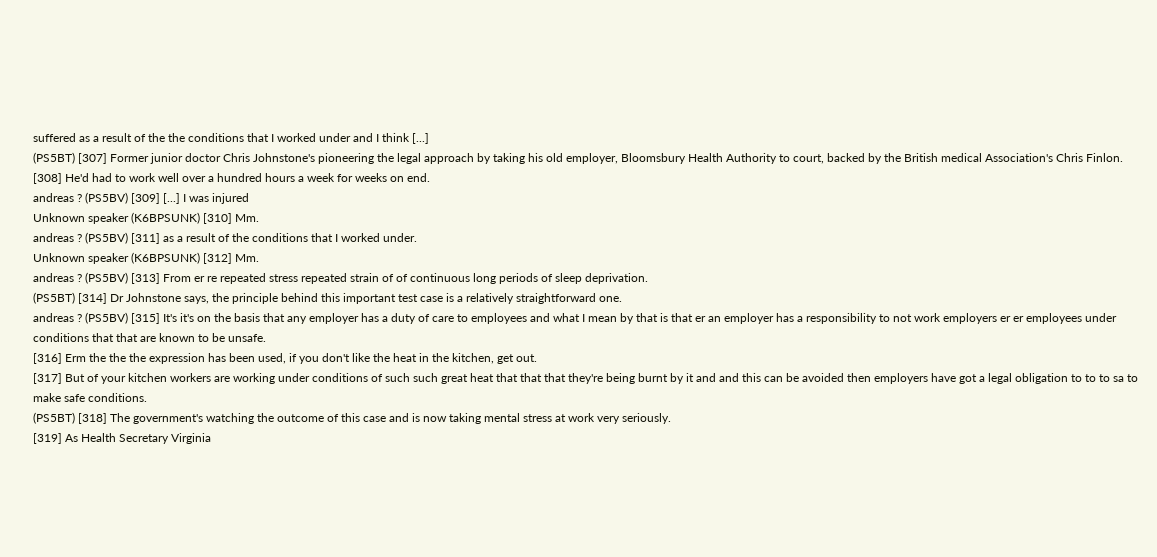suffered as a result of the the conditions that I worked under and I think [...]
(PS5BT) [307] Former junior doctor Chris Johnstone's pioneering the legal approach by taking his old employer, Bloomsbury Health Authority to court, backed by the British medical Association's Chris Finlon.
[308] He'd had to work well over a hundred hours a week for weeks on end.
andreas ? (PS5BV) [309] [...] I was injured
Unknown speaker (K6BPSUNK) [310] Mm.
andreas ? (PS5BV) [311] as a result of the conditions that I worked under.
Unknown speaker (K6BPSUNK) [312] Mm.
andreas ? (PS5BV) [313] From er re repeated stress repeated strain of of continuous long periods of sleep deprivation.
(PS5BT) [314] Dr Johnstone says, the principle behind this important test case is a relatively straightforward one.
andreas ? (PS5BV) [315] It's it's on the basis that any employer has a duty of care to employees and what I mean by that is that er an employer has a responsibility to not work employers er er employees under conditions that that are known to be unsafe.
[316] Erm the the the expression has been used, if you don't like the heat in the kitchen, get out.
[317] But of your kitchen workers are working under conditions of such such great heat that that that they're being burnt by it and and this can be avoided then employers have got a legal obligation to to to sa to make safe conditions.
(PS5BT) [318] The government's watching the outcome of this case and is now taking mental stress at work very seriously.
[319] As Health Secretary Virginia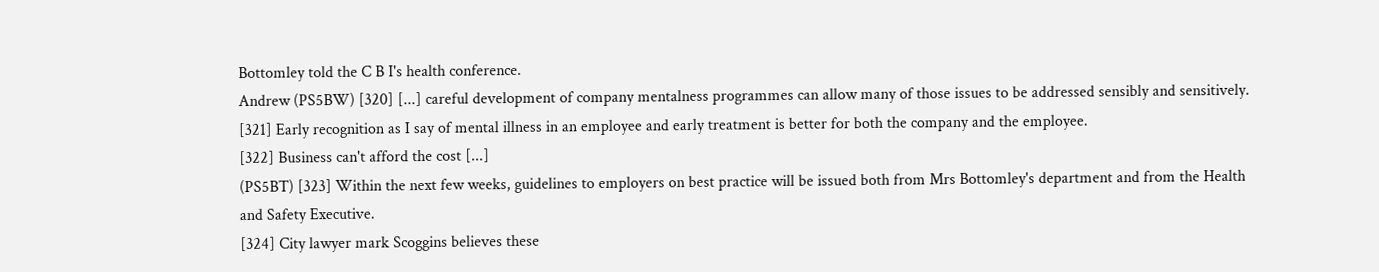Bottomley told the C B I's health conference.
Andrew (PS5BW) [320] [...] careful development of company mentalness programmes can allow many of those issues to be addressed sensibly and sensitively.
[321] Early recognition as I say of mental illness in an employee and early treatment is better for both the company and the employee.
[322] Business can't afford the cost [...]
(PS5BT) [323] Within the next few weeks, guidelines to employers on best practice will be issued both from Mrs Bottomley's department and from the Health and Safety Executive.
[324] City lawyer mark Scoggins believes these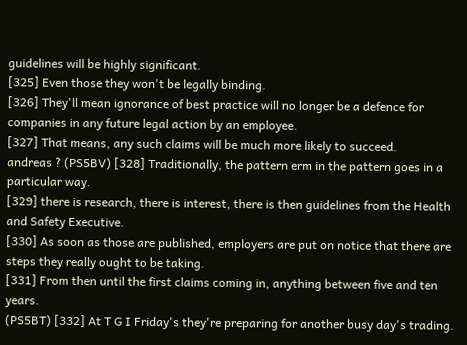guidelines will be highly significant.
[325] Even those they won't be legally binding.
[326] They'll mean ignorance of best practice will no longer be a defence for companies in any future legal action by an employee.
[327] That means, any such claims will be much more likely to succeed.
andreas ? (PS5BV) [328] Traditionally, the pattern erm in the pattern goes in a particular way.
[329] there is research, there is interest, there is then guidelines from the Health and Safety Executive.
[330] As soon as those are published, employers are put on notice that there are steps they really ought to be taking.
[331] From then until the first claims coming in, anything between five and ten years.
(PS5BT) [332] At T G I Friday's they're preparing for another busy day's trading.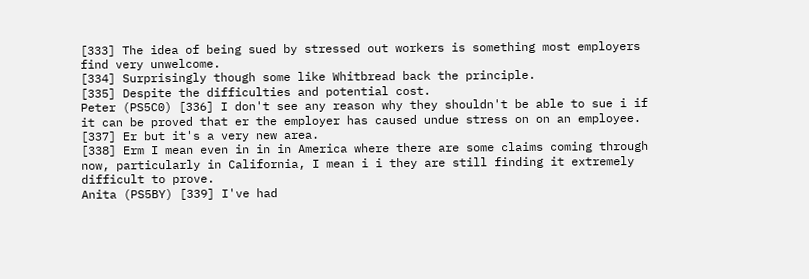[333] The idea of being sued by stressed out workers is something most employers find very unwelcome.
[334] Surprisingly though some like Whitbread back the principle.
[335] Despite the difficulties and potential cost.
Peter (PS5C0) [336] I don't see any reason why they shouldn't be able to sue i if it can be proved that er the employer has caused undue stress on on an employee.
[337] Er but it's a very new area.
[338] Erm I mean even in in in America where there are some claims coming through now, particularly in California, I mean i i they are still finding it extremely difficult to prove.
Anita (PS5BY) [339] I've had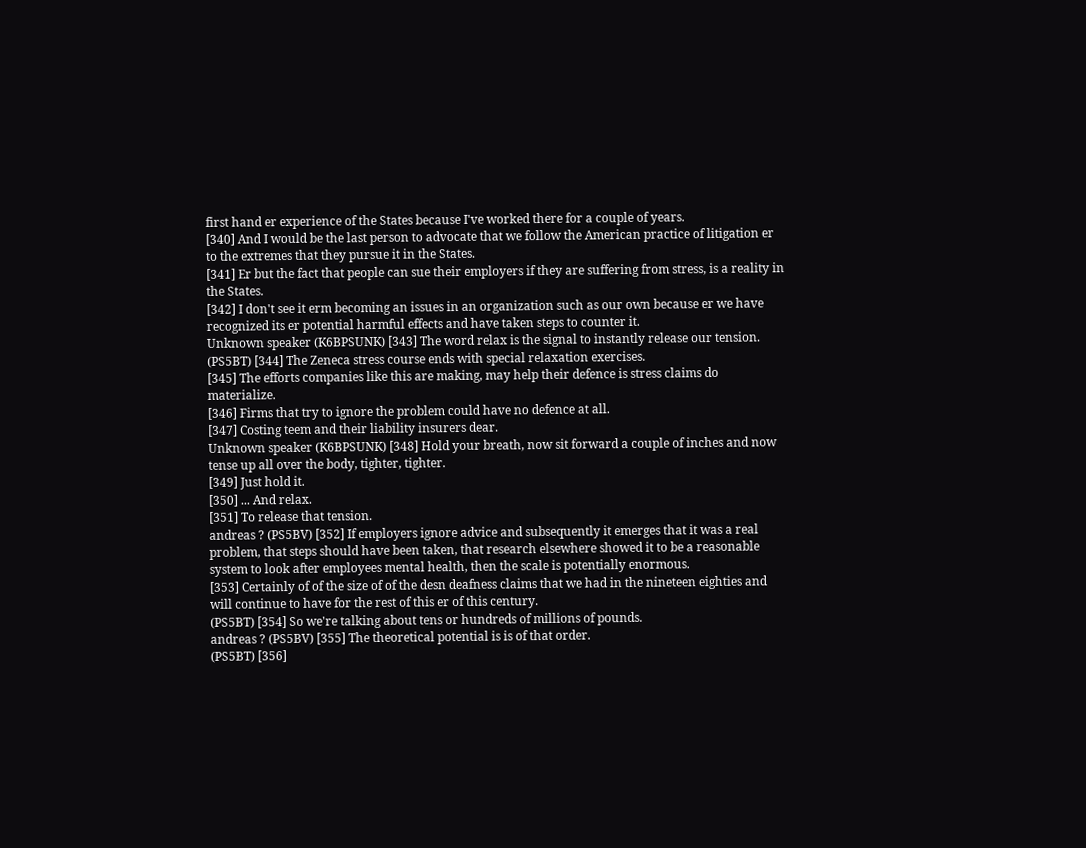first hand er experience of the States because I've worked there for a couple of years.
[340] And I would be the last person to advocate that we follow the American practice of litigation er to the extremes that they pursue it in the States.
[341] Er but the fact that people can sue their employers if they are suffering from stress, is a reality in the States.
[342] I don't see it erm becoming an issues in an organization such as our own because er we have recognized its er potential harmful effects and have taken steps to counter it.
Unknown speaker (K6BPSUNK) [343] The word relax is the signal to instantly release our tension.
(PS5BT) [344] The Zeneca stress course ends with special relaxation exercises.
[345] The efforts companies like this are making, may help their defence is stress claims do materialize.
[346] Firms that try to ignore the problem could have no defence at all.
[347] Costing teem and their liability insurers dear.
Unknown speaker (K6BPSUNK) [348] Hold your breath, now sit forward a couple of inches and now tense up all over the body, tighter, tighter.
[349] Just hold it.
[350] ... And relax.
[351] To release that tension.
andreas ? (PS5BV) [352] If employers ignore advice and subsequently it emerges that it was a real problem, that steps should have been taken, that research elsewhere showed it to be a reasonable system to look after employees mental health, then the scale is potentially enormous.
[353] Certainly of of the size of of the desn deafness claims that we had in the nineteen eighties and will continue to have for the rest of this er of this century.
(PS5BT) [354] So we're talking about tens or hundreds of millions of pounds.
andreas ? (PS5BV) [355] The theoretical potential is is of that order.
(PS5BT) [356]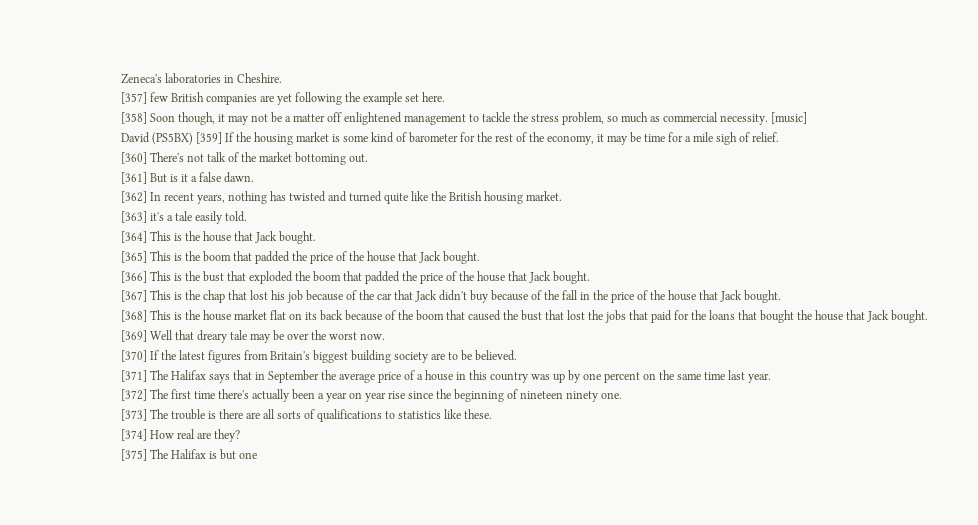Zeneca's laboratories in Cheshire.
[357] few British companies are yet following the example set here.
[358] Soon though, it may not be a matter off enlightened management to tackle the stress problem, so much as commercial necessity. [music]
David (PS5BX) [359] If the housing market is some kind of barometer for the rest of the economy, it may be time for a mile sigh of relief.
[360] There's not talk of the market bottoming out.
[361] But is it a false dawn.
[362] In recent years, nothing has twisted and turned quite like the British housing market.
[363] it's a tale easily told.
[364] This is the house that Jack bought.
[365] This is the boom that padded the price of the house that Jack bought.
[366] This is the bust that exploded the boom that padded the price of the house that Jack bought.
[367] This is the chap that lost his job because of the car that Jack didn't buy because of the fall in the price of the house that Jack bought.
[368] This is the house market flat on its back because of the boom that caused the bust that lost the jobs that paid for the loans that bought the house that Jack bought.
[369] Well that dreary tale may be over the worst now.
[370] If the latest figures from Britain's biggest building society are to be believed.
[371] The Halifax says that in September the average price of a house in this country was up by one percent on the same time last year.
[372] The first time there's actually been a year on year rise since the beginning of nineteen ninety one.
[373] The trouble is there are all sorts of qualifications to statistics like these.
[374] How real are they?
[375] The Halifax is but one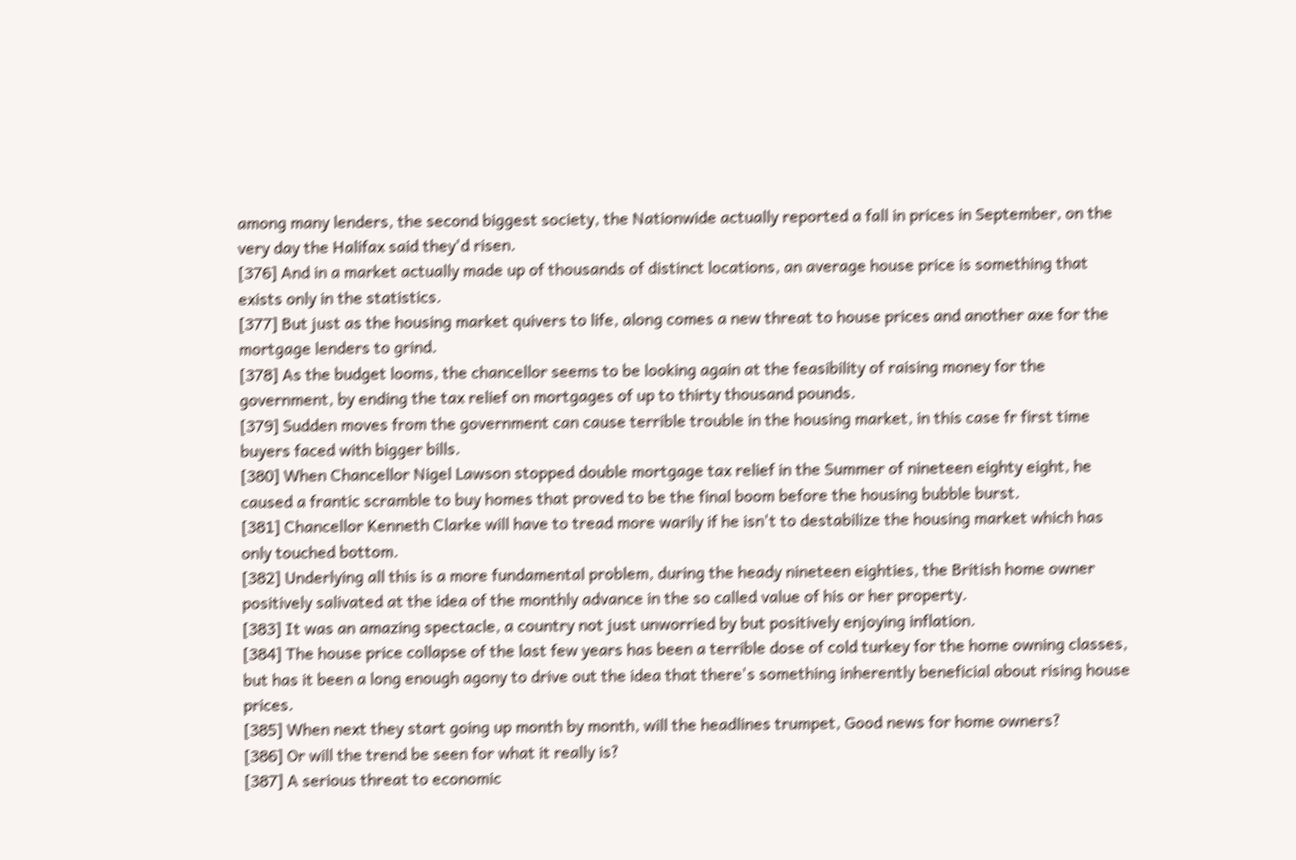among many lenders, the second biggest society, the Nationwide actually reported a fall in prices in September, on the very day the Halifax said they'd risen.
[376] And in a market actually made up of thousands of distinct locations, an average house price is something that exists only in the statistics.
[377] But just as the housing market quivers to life, along comes a new threat to house prices and another axe for the mortgage lenders to grind.
[378] As the budget looms, the chancellor seems to be looking again at the feasibility of raising money for the government, by ending the tax relief on mortgages of up to thirty thousand pounds.
[379] Sudden moves from the government can cause terrible trouble in the housing market, in this case fr first time buyers faced with bigger bills.
[380] When Chancellor Nigel Lawson stopped double mortgage tax relief in the Summer of nineteen eighty eight, he caused a frantic scramble to buy homes that proved to be the final boom before the housing bubble burst.
[381] Chancellor Kenneth Clarke will have to tread more warily if he isn't to destabilize the housing market which has only touched bottom.
[382] Underlying all this is a more fundamental problem, during the heady nineteen eighties, the British home owner positively salivated at the idea of the monthly advance in the so called value of his or her property.
[383] It was an amazing spectacle, a country not just unworried by but positively enjoying inflation.
[384] The house price collapse of the last few years has been a terrible dose of cold turkey for the home owning classes, but has it been a long enough agony to drive out the idea that there's something inherently beneficial about rising house prices.
[385] When next they start going up month by month, will the headlines trumpet, Good news for home owners?
[386] Or will the trend be seen for what it really is?
[387] A serious threat to economic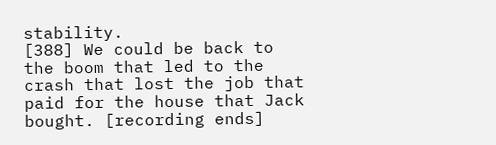stability.
[388] We could be back to the boom that led to the crash that lost the job that paid for the house that Jack bought. [recording ends]